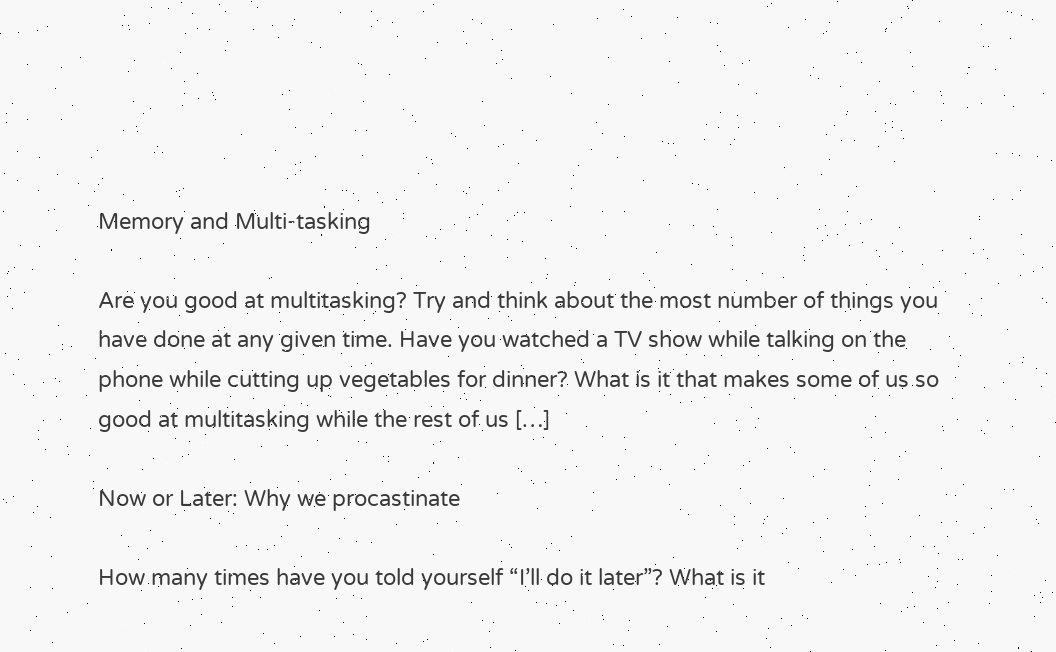Memory and Multi-tasking

Are you good at multitasking? Try and think about the most number of things you have done at any given time. Have you watched a TV show while talking on the phone while cutting up vegetables for dinner? What is it that makes some of us so good at multitasking while the rest of us […]

Now or Later: Why we procastinate

How many times have you told yourself “I’ll do it later”? What is it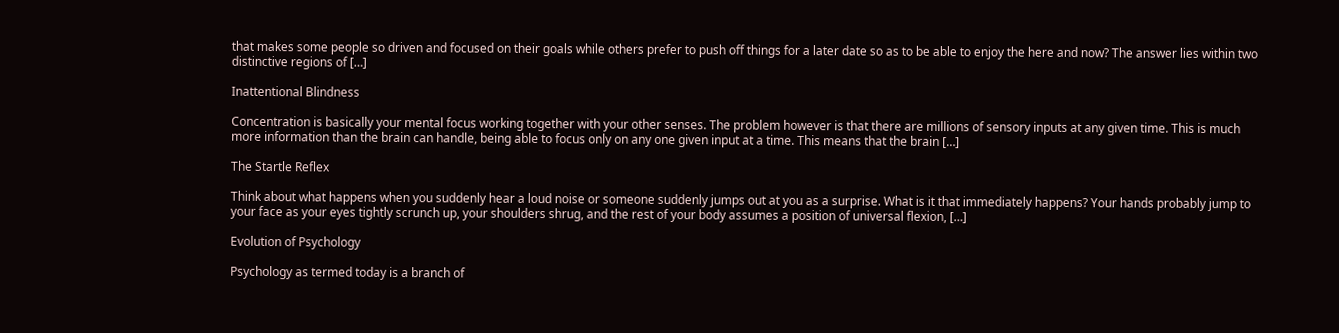that makes some people so driven and focused on their goals while others prefer to push off things for a later date so as to be able to enjoy the here and now? The answer lies within two distinctive regions of […]

Inattentional Blindness

Concentration is basically your mental focus working together with your other senses. The problem however is that there are millions of sensory inputs at any given time. This is much more information than the brain can handle, being able to focus only on any one given input at a time. This means that the brain […]

The Startle Reflex

Think about what happens when you suddenly hear a loud noise or someone suddenly jumps out at you as a surprise. What is it that immediately happens? Your hands probably jump to your face as your eyes tightly scrunch up, your shoulders shrug, and the rest of your body assumes a position of universal flexion, […]

Evolution of Psychology

Psychology as termed today is a branch of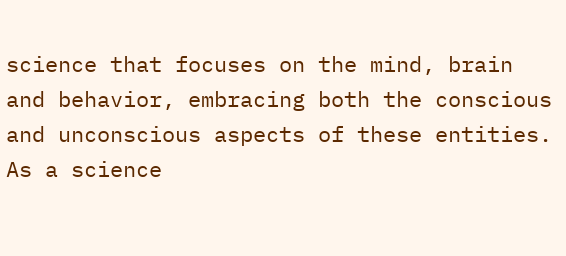science that focuses on the mind, brain and behavior, embracing both the conscious and unconscious aspects of these entities. As a science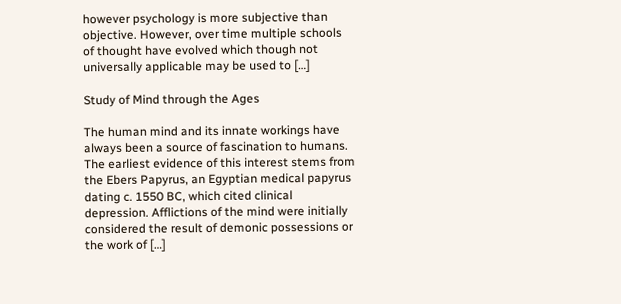however psychology is more subjective than objective. However, over time multiple schools of thought have evolved which though not universally applicable may be used to […]

Study of Mind through the Ages

The human mind and its innate workings have always been a source of fascination to humans. The earliest evidence of this interest stems from the Ebers Papyrus, an Egyptian medical papyrus dating c. 1550 BC, which cited clinical depression. Afflictions of the mind were initially considered the result of demonic possessions or the work of […]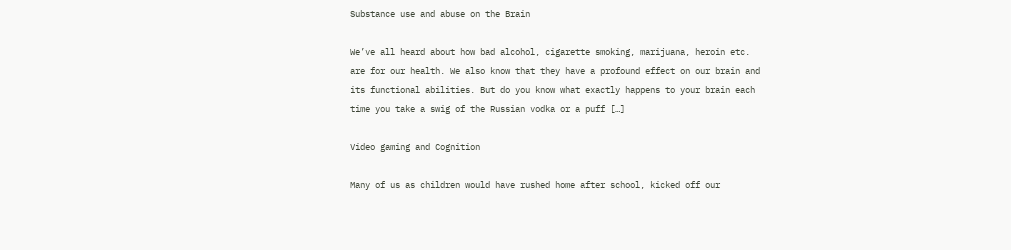Substance use and abuse on the Brain

We’ve all heard about how bad alcohol, cigarette smoking, marijuana, heroin etc. are for our health. We also know that they have a profound effect on our brain and its functional abilities. But do you know what exactly happens to your brain each time you take a swig of the Russian vodka or a puff […]

Video gaming and Cognition

Many of us as children would have rushed home after school, kicked off our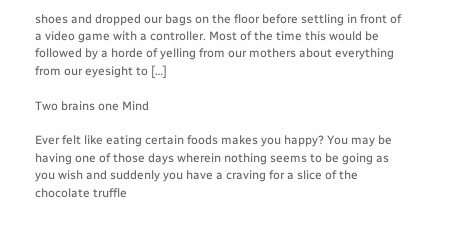shoes and dropped our bags on the floor before settling in front of a video game with a controller. Most of the time this would be followed by a horde of yelling from our mothers about everything from our eyesight to […]

Two brains one Mind

Ever felt like eating certain foods makes you happy? You may be having one of those days wherein nothing seems to be going as you wish and suddenly you have a craving for a slice of the chocolate truffle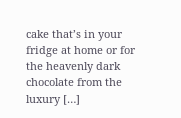cake that’s in your fridge at home or for the heavenly dark chocolate from the luxury […]